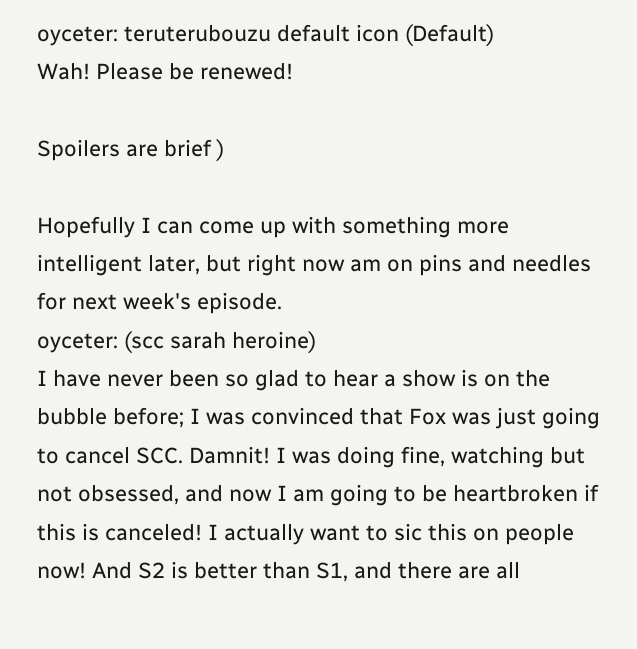oyceter: teruterubouzu default icon (Default)
Wah! Please be renewed!

Spoilers are brief )

Hopefully I can come up with something more intelligent later, but right now am on pins and needles for next week's episode.
oyceter: (scc sarah heroine)
I have never been so glad to hear a show is on the bubble before; I was convinced that Fox was just going to cancel SCC. Damnit! I was doing fine, watching but not obsessed, and now I am going to be heartbroken if this is canceled! I actually want to sic this on people now! And S2 is better than S1, and there are all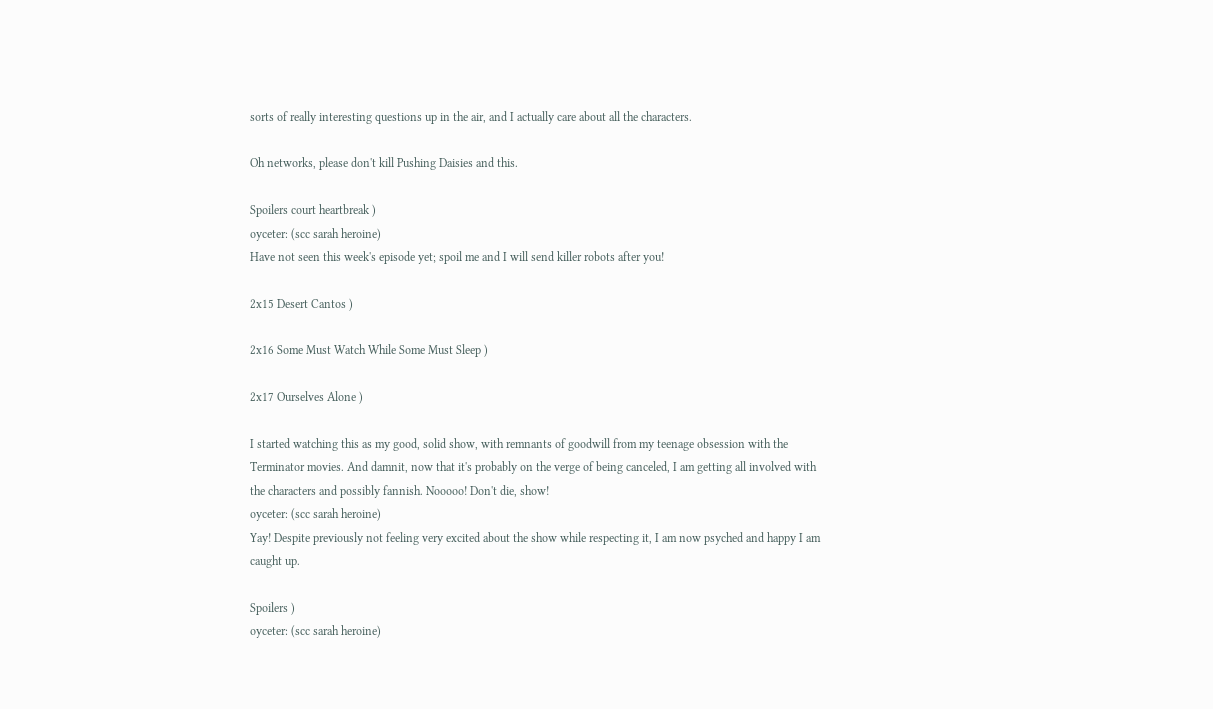sorts of really interesting questions up in the air, and I actually care about all the characters.

Oh networks, please don't kill Pushing Daisies and this.

Spoilers court heartbreak )
oyceter: (scc sarah heroine)
Have not seen this week's episode yet; spoil me and I will send killer robots after you!

2x15 Desert Cantos )

2x16 Some Must Watch While Some Must Sleep )

2x17 Ourselves Alone )

I started watching this as my good, solid show, with remnants of goodwill from my teenage obsession with the Terminator movies. And damnit, now that it's probably on the verge of being canceled, I am getting all involved with the characters and possibly fannish. Nooooo! Don't die, show!
oyceter: (scc sarah heroine)
Yay! Despite previously not feeling very excited about the show while respecting it, I am now psyched and happy I am caught up.

Spoilers )
oyceter: (scc sarah heroine)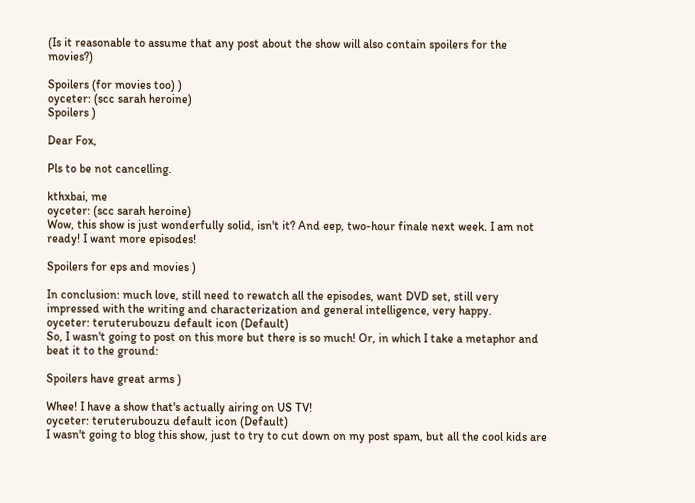(Is it reasonable to assume that any post about the show will also contain spoilers for the movies?)

Spoilers (for movies too) )
oyceter: (scc sarah heroine)
Spoilers )

Dear Fox,

Pls to be not cancelling.

kthxbai, me
oyceter: (scc sarah heroine)
Wow, this show is just wonderfully solid, isn't it? And eep, two-hour finale next week. I am not ready! I want more episodes!

Spoilers for eps and movies )

In conclusion: much love, still need to rewatch all the episodes, want DVD set, still very impressed with the writing and characterization and general intelligence, very happy.
oyceter: teruterubouzu default icon (Default)
So, I wasn't going to post on this more but there is so much! Or, in which I take a metaphor and beat it to the ground:

Spoilers have great arms )

Whee! I have a show that's actually airing on US TV!
oyceter: teruterubouzu default icon (Default)
I wasn't going to blog this show, just to try to cut down on my post spam, but all the cool kids are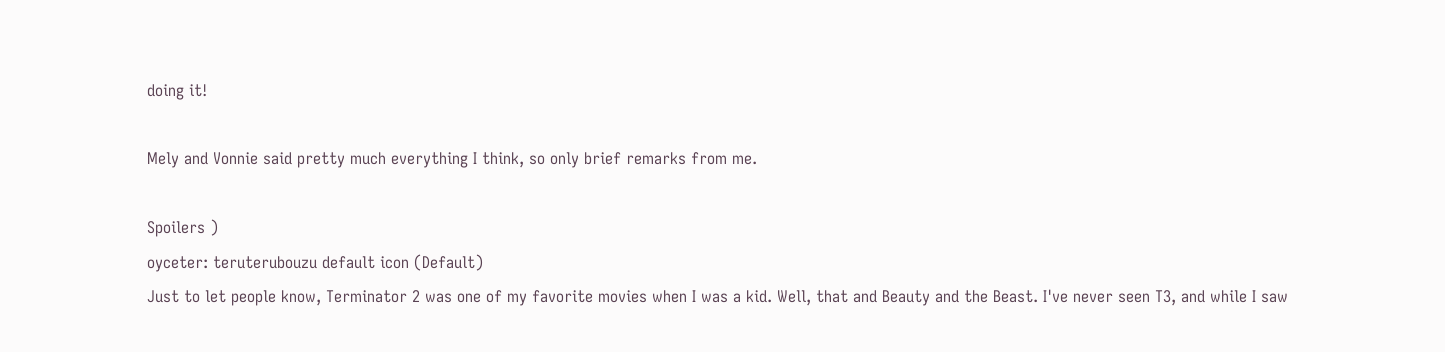doing it!

Mely and Vonnie said pretty much everything I think, so only brief remarks from me.

Spoilers )
oyceter: teruterubouzu default icon (Default)
Just to let people know, Terminator 2 was one of my favorite movies when I was a kid. Well, that and Beauty and the Beast. I've never seen T3, and while I saw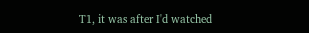T1, it was after I'd watched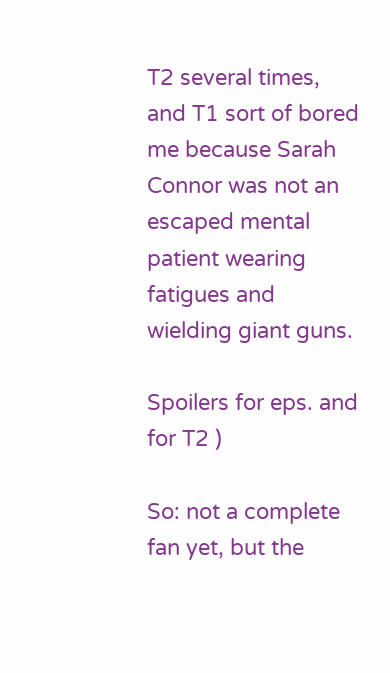T2 several times, and T1 sort of bored me because Sarah Connor was not an escaped mental patient wearing fatigues and wielding giant guns.

Spoilers for eps. and for T2 )

So: not a complete fan yet, but the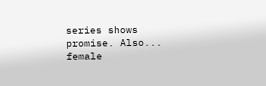series shows promise. Also... female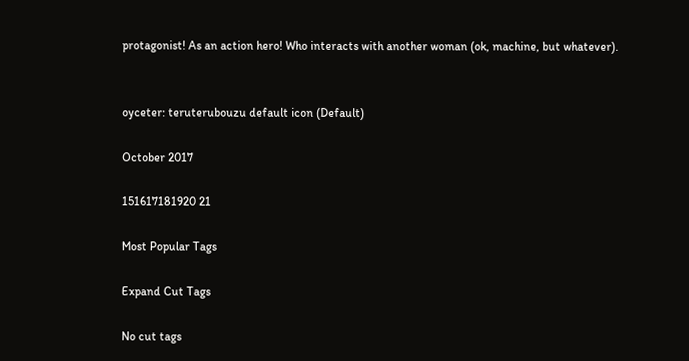protagonist! As an action hero! Who interacts with another woman (ok, machine, but whatever).


oyceter: teruterubouzu default icon (Default)

October 2017

151617181920 21

Most Popular Tags

Expand Cut Tags

No cut tags